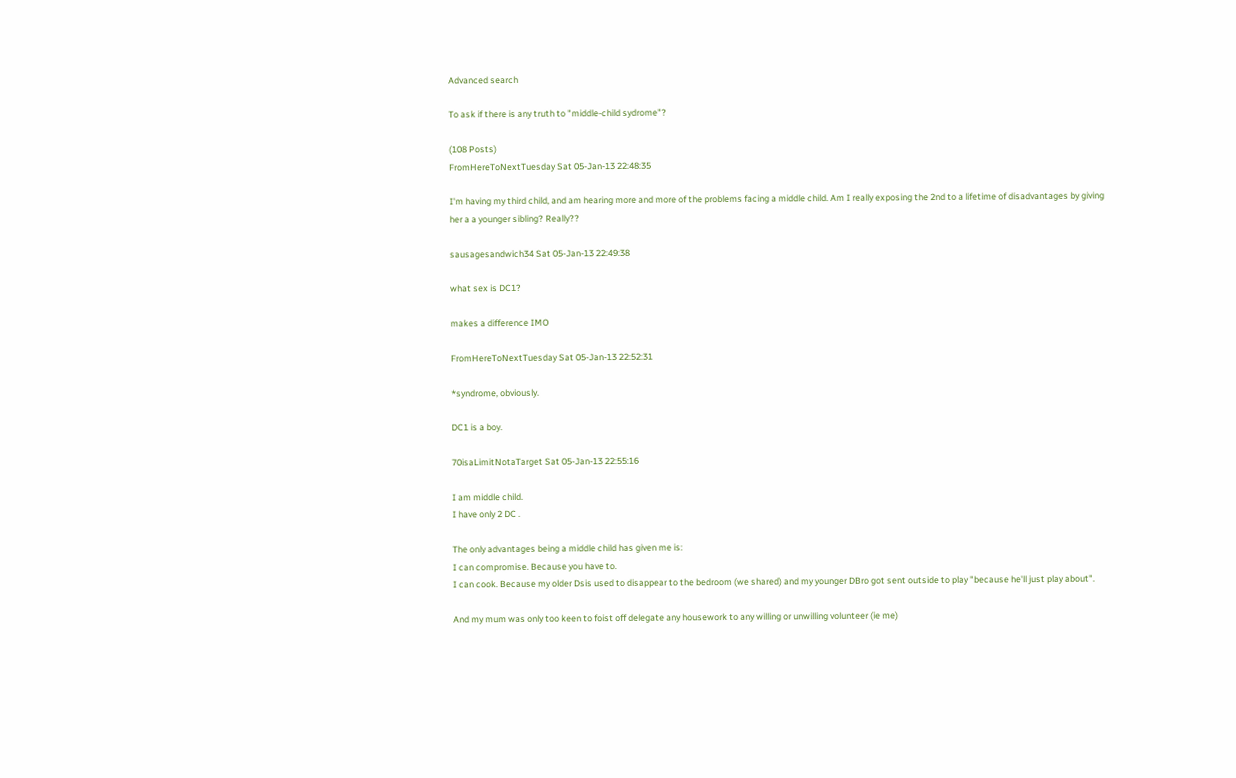Advanced search

To ask if there is any truth to "middle-child sydrome"?

(108 Posts)
FromHereToNextTuesday Sat 05-Jan-13 22:48:35

I'm having my third child, and am hearing more and more of the problems facing a middle child. Am I really exposing the 2nd to a lifetime of disadvantages by giving her a a younger sibling? Really??

sausagesandwich34 Sat 05-Jan-13 22:49:38

what sex is DC1?

makes a difference IMO

FromHereToNextTuesday Sat 05-Jan-13 22:52:31

*syndrome, obviously.

DC1 is a boy.

70isaLimitNotaTarget Sat 05-Jan-13 22:55:16

I am middle child.
I have only 2 DC .

The only advantages being a middle child has given me is:
I can compromise. Because you have to.
I can cook. Because my older Dsis used to disappear to the bedroom (we shared) and my younger DBro got sent outside to play "because he'll just play about".

And my mum was only too keen to foist off delegate any housework to any willing or unwilling volunteer (ie me)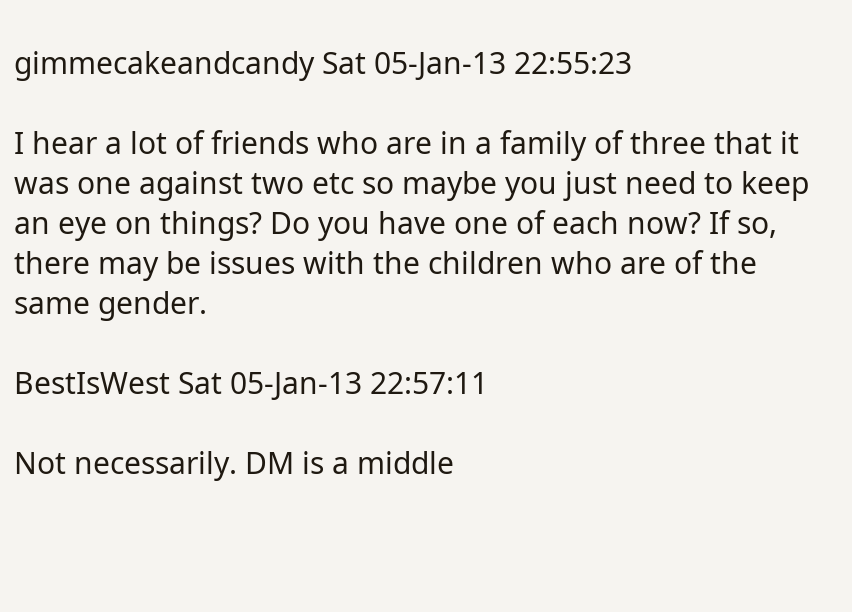gimmecakeandcandy Sat 05-Jan-13 22:55:23

I hear a lot of friends who are in a family of three that it was one against two etc so maybe you just need to keep an eye on things? Do you have one of each now? If so, there may be issues with the children who are of the same gender.

BestIsWest Sat 05-Jan-13 22:57:11

Not necessarily. DM is a middle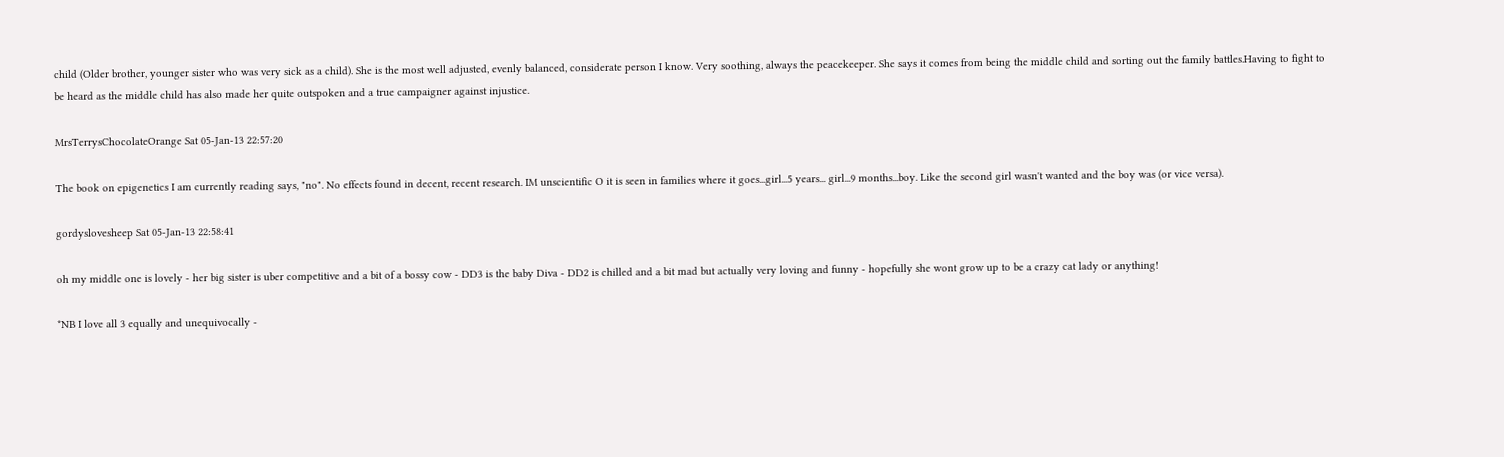child (Older brother, younger sister who was very sick as a child). She is the most well adjusted, evenly balanced, considerate person I know. Very soothing, always the peacekeeper. She says it comes from being the middle child and sorting out the family battles.Having to fight to be heard as the middle child has also made her quite outspoken and a true campaigner against injustice.

MrsTerrysChocolateOrange Sat 05-Jan-13 22:57:20

The book on epigenetics I am currently reading says, "no". No effects found in decent, recent research. IM unscientific O it is seen in families where it goes...girl...5 years... girl...9 months...boy. Like the second girl wasn't wanted and the boy was (or vice versa).

gordyslovesheep Sat 05-Jan-13 22:58:41

oh my middle one is lovely - her big sister is uber competitive and a bit of a bossy cow - DD3 is the baby Diva - DD2 is chilled and a bit mad but actually very loving and funny - hopefully she wont grow up to be a crazy cat lady or anything!

*NB I love all 3 equally and unequivocally -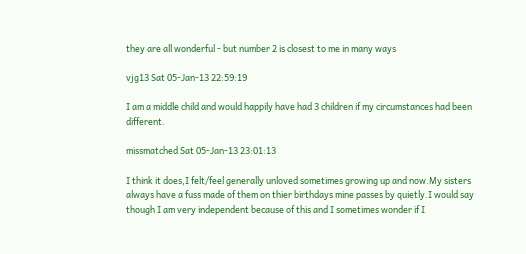they are all wonderful - but number 2 is closest to me in many ways

vjg13 Sat 05-Jan-13 22:59:19

I am a middle child and would happily have had 3 children if my circumstances had been different.

missmatched Sat 05-Jan-13 23:01:13

I think it does,I felt/feel generally unloved sometimes growing up and now.My sisters always have a fuss made of them on thier birthdays mine passes by quietly.I would say though I am very independent because of this and I sometimes wonder if I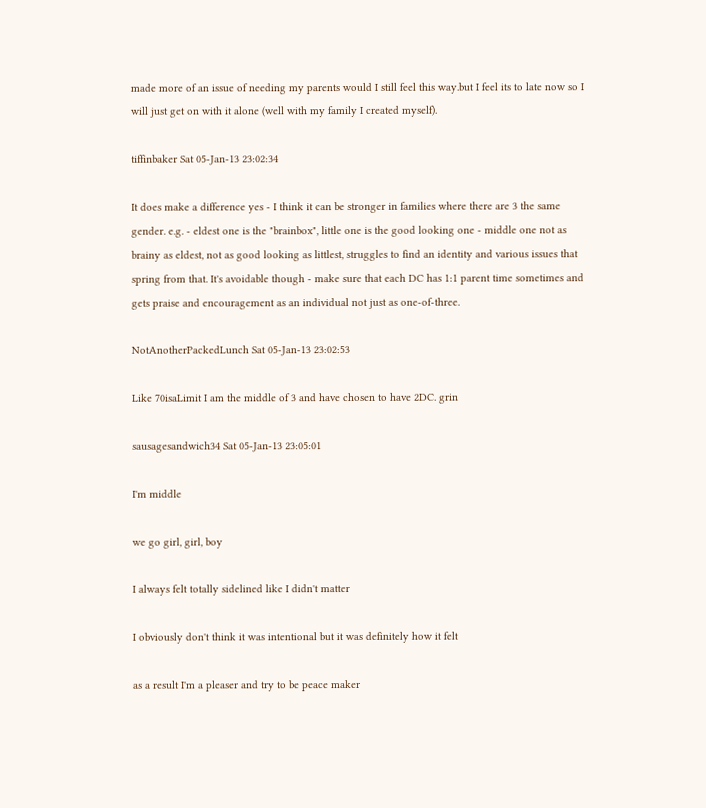made more of an issue of needing my parents would I still feel this way.but I feel its to late now so I will just get on with it alone (well with my family I created myself).

tiffinbaker Sat 05-Jan-13 23:02:34

It does make a difference yes - I think it can be stronger in families where there are 3 the same gender. e.g. - eldest one is the "brainbox", little one is the good looking one - middle one not as brainy as eldest, not as good looking as littlest, struggles to find an identity and various issues that spring from that. It's avoidable though - make sure that each DC has 1:1 parent time sometimes and gets praise and encouragement as an individual not just as one-of-three.

NotAnotherPackedLunch Sat 05-Jan-13 23:02:53

Like 70isaLimit I am the middle of 3 and have chosen to have 2DC. grin

sausagesandwich34 Sat 05-Jan-13 23:05:01

I'm middle

we go girl, girl, boy

I always felt totally sidelined like I didn't matter

I obviously don't think it was intentional but it was definitely how it felt

as a result I'm a pleaser and try to be peace maker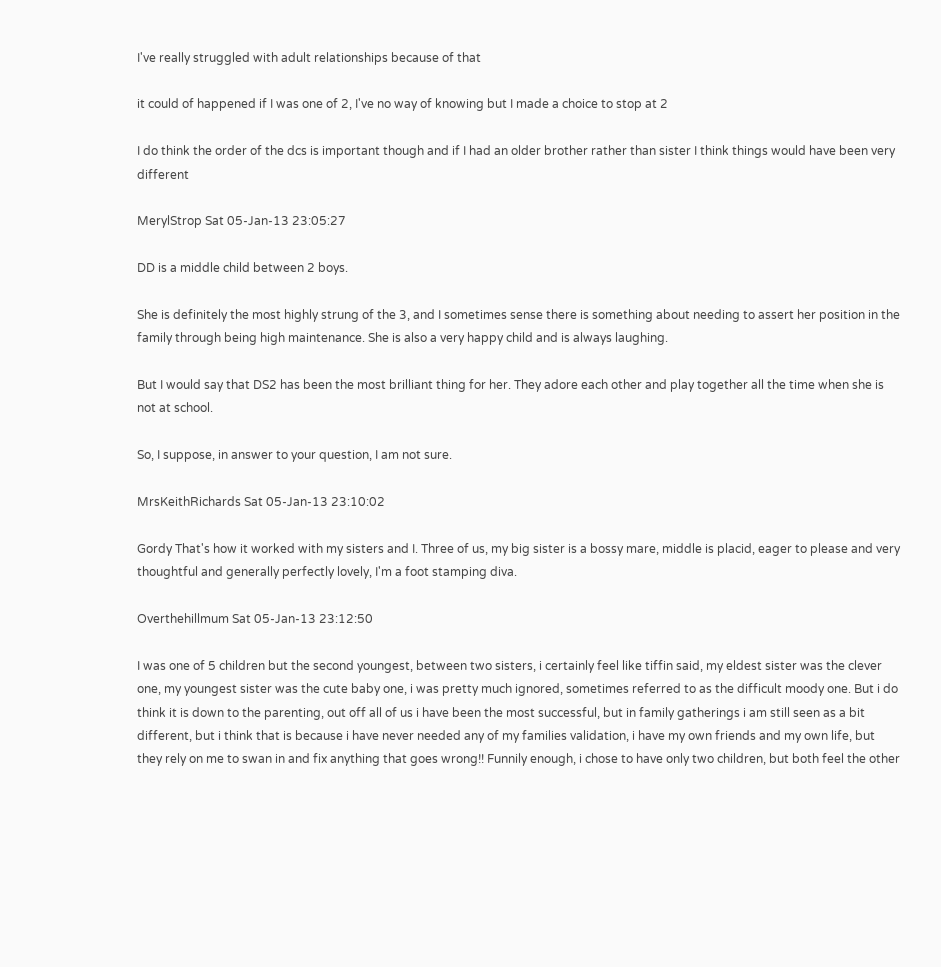I've really struggled with adult relationships because of that

it could of happened if I was one of 2, I've no way of knowing but I made a choice to stop at 2

I do think the order of the dcs is important though and if I had an older brother rather than sister I think things would have been very different

MerylStrop Sat 05-Jan-13 23:05:27

DD is a middle child between 2 boys.

She is definitely the most highly strung of the 3, and I sometimes sense there is something about needing to assert her position in the family through being high maintenance. She is also a very happy child and is always laughing.

But I would say that DS2 has been the most brilliant thing for her. They adore each other and play together all the time when she is not at school.

So, I suppose, in answer to your question, I am not sure.

MrsKeithRichards Sat 05-Jan-13 23:10:02

Gordy That's how it worked with my sisters and I. Three of us, my big sister is a bossy mare, middle is placid, eager to please and very thoughtful and generally perfectly lovely, I'm a foot stamping diva.

Overthehillmum Sat 05-Jan-13 23:12:50

I was one of 5 children but the second youngest, between two sisters, i certainly feel like tiffin said, my eldest sister was the clever one, my youngest sister was the cute baby one, i was pretty much ignored, sometimes referred to as the difficult moody one. But i do think it is down to the parenting, out off all of us i have been the most successful, but in family gatherings i am still seen as a bit different, but i think that is because i have never needed any of my families validation, i have my own friends and my own life, but they rely on me to swan in and fix anything that goes wrong!! Funnily enough, i chose to have only two children, but both feel the other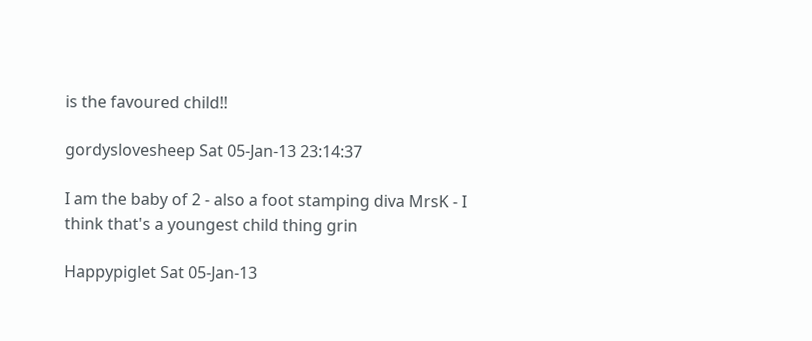is the favoured child!!

gordyslovesheep Sat 05-Jan-13 23:14:37

I am the baby of 2 - also a foot stamping diva MrsK - I think that's a youngest child thing grin

Happypiglet Sat 05-Jan-13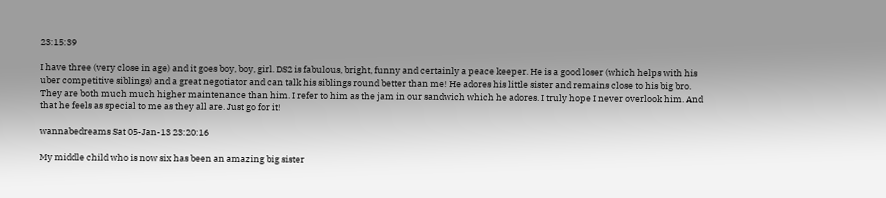23:15:39

I have three (very close in age) and it goes boy, boy, girl. DS2 is fabulous, bright, funny and certainly a peace keeper. He is a good loser (which helps with his uber competitive siblings) and a great negotiator and can talk his siblings round better than me! He adores his little sister and remains close to his big bro. They are both much much higher maintenance than him. I refer to him as the jam in our sandwich which he adores. I truly hope I never overlook him. And that he feels as special to me as they all are. Just go for it!

wannabedreams Sat 05-Jan-13 23:20:16

My middle child who is now six has been an amazing big sister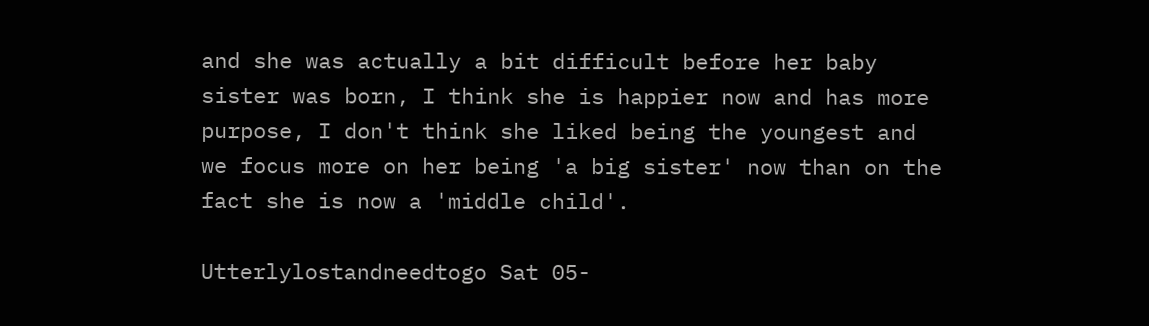and she was actually a bit difficult before her baby sister was born, I think she is happier now and has more purpose, I don't think she liked being the youngest and we focus more on her being 'a big sister' now than on the fact she is now a 'middle child'.

Utterlylostandneedtogo Sat 05-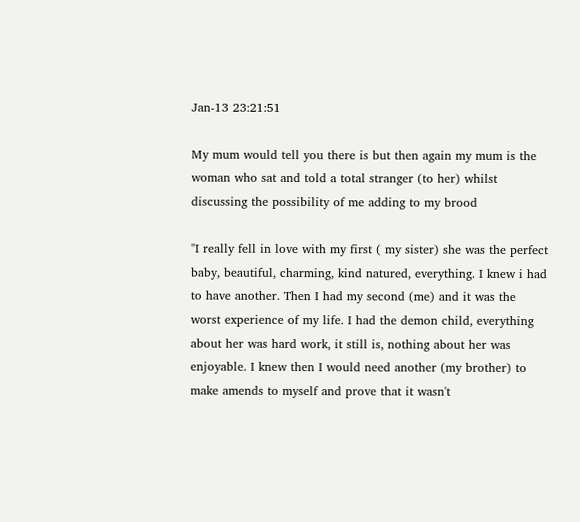Jan-13 23:21:51

My mum would tell you there is but then again my mum is the woman who sat and told a total stranger (to her) whilst discussing the possibility of me adding to my brood

"I really fell in love with my first ( my sister) she was the perfect baby, beautiful, charming, kind natured, everything. I knew i had to have another. Then I had my second (me) and it was the worst experience of my life. I had the demon child, everything about her was hard work, it still is, nothing about her was enjoyable. I knew then I would need another (my brother) to make amends to myself and prove that it wasn't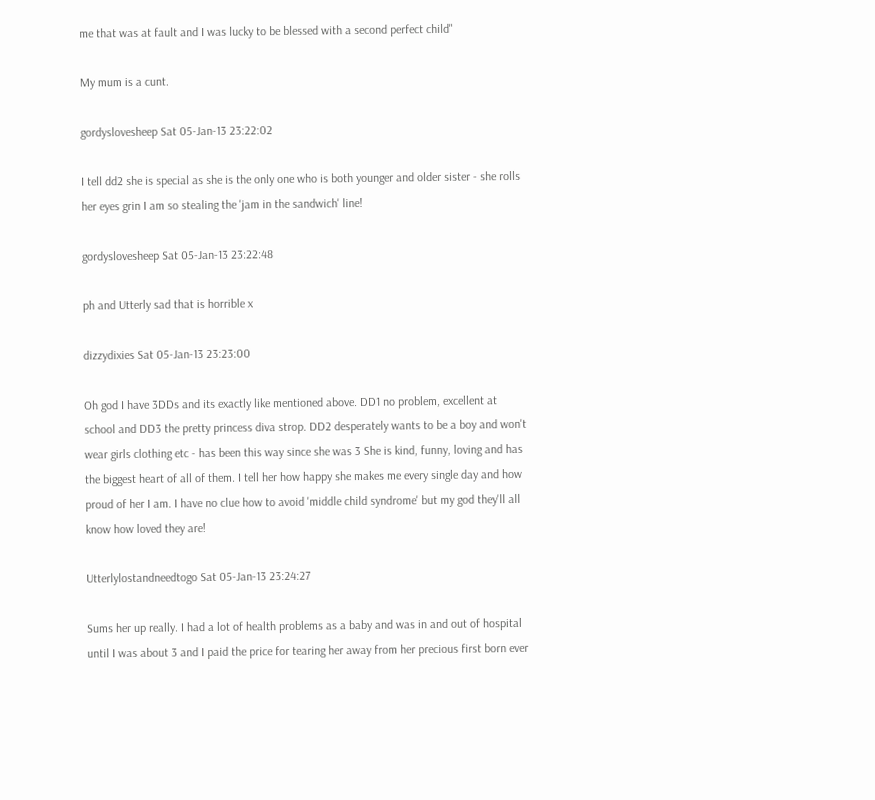me that was at fault and I was lucky to be blessed with a second perfect child"

My mum is a cunt.

gordyslovesheep Sat 05-Jan-13 23:22:02

I tell dd2 she is special as she is the only one who is both younger and older sister - she rolls her eyes grin I am so stealing the 'jam in the sandwich' line!

gordyslovesheep Sat 05-Jan-13 23:22:48

ph and Utterly sad that is horrible x

dizzydixies Sat 05-Jan-13 23:23:00

Oh god I have 3DDs and its exactly like mentioned above. DD1 no problem, excellent at school and DD3 the pretty princess diva strop. DD2 desperately wants to be a boy and won't wear girls clothing etc - has been this way since she was 3 She is kind, funny, loving and has the biggest heart of all of them. I tell her how happy she makes me every single day and how proud of her I am. I have no clue how to avoid 'middle child syndrome' but my god they'll all know how loved they are!

Utterlylostandneedtogo Sat 05-Jan-13 23:24:27

Sums her up really. I had a lot of health problems as a baby and was in and out of hospital until I was about 3 and I paid the price for tearing her away from her precious first born ever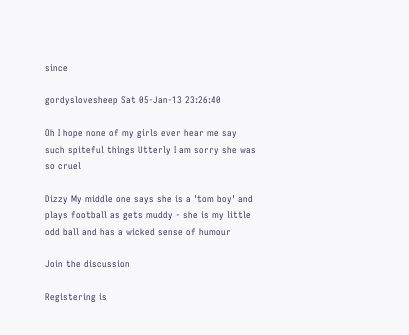since

gordyslovesheep Sat 05-Jan-13 23:26:40

Oh I hope none of my girls ever hear me say such spiteful things Utterly I am sorry she was so cruel

Dizzy My middle one says she is a 'tom boy' and plays football as gets muddy - she is my little odd ball and has a wicked sense of humour

Join the discussion

Registering is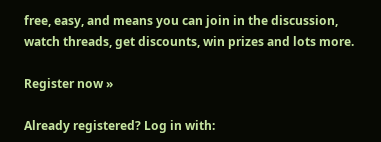free, easy, and means you can join in the discussion, watch threads, get discounts, win prizes and lots more.

Register now »

Already registered? Log in with: